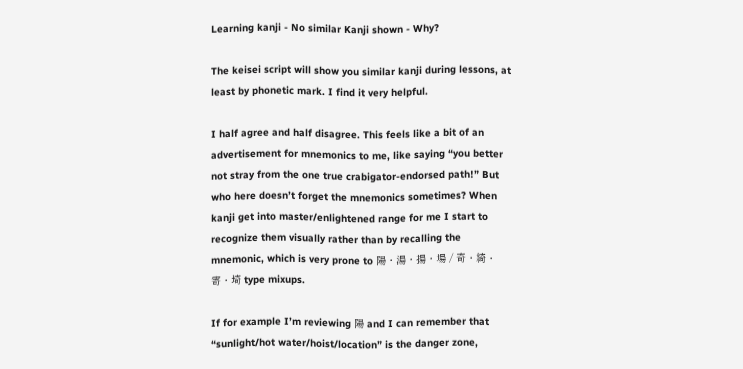Learning kanji - No similar Kanji shown - Why?

The keisei script will show you similar kanji during lessons, at least by phonetic mark. I find it very helpful.

I half agree and half disagree. This feels like a bit of an advertisement for mnemonics to me, like saying “you better not stray from the one true crabigator-endorsed path!” But who here doesn’t forget the mnemonics sometimes? When kanji get into master/enlightened range for me I start to recognize them visually rather than by recalling the mnemonic, which is very prone to 陽・湯・揚・場 / 奇・綺・寄・埼 type mixups.

If for example I’m reviewing 陽 and I can remember that “sunlight/hot water/hoist/location” is the danger zone,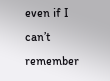even if I can’t remember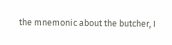the mnemonic about the butcher, I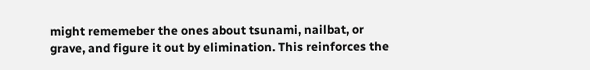might rememeber the ones about tsunami, nailbat, or grave, and figure it out by elimination. This reinforces the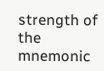strength of the mnemonic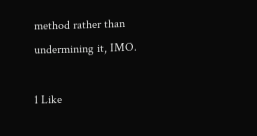method rather than undermining it, IMO.

1 Like